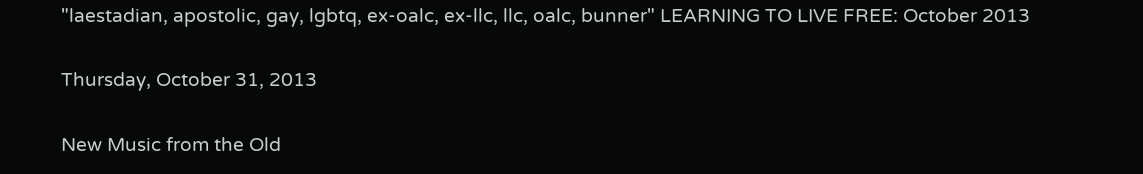"laestadian, apostolic, gay, lgbtq, ex-oalc, ex-llc, llc, oalc, bunner" LEARNING TO LIVE FREE: October 2013

Thursday, October 31, 2013

New Music from the Old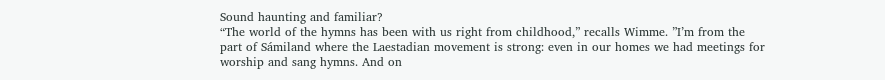Sound haunting and familiar?
“The world of the hymns has been with us right from childhood,” recalls Wimme. ”I’m from the part of Sámiland where the Laestadian movement is strong: even in our homes we had meetings for worship and sang hymns. And on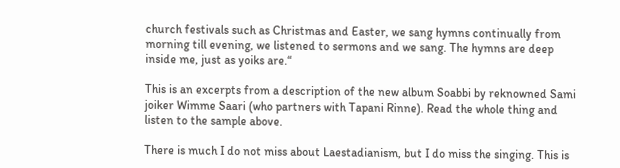church festivals such as Christmas and Easter, we sang hymns continually from morning till evening, we listened to sermons and we sang. The hymns are deep inside me, just as yoiks are.“

This is an excerpts from a description of the new album Soabbi by reknowned Sami joiker Wimme Saari (who partners with Tapani Rinne). Read the whole thing and listen to the sample above.

There is much I do not miss about Laestadianism, but I do miss the singing. This is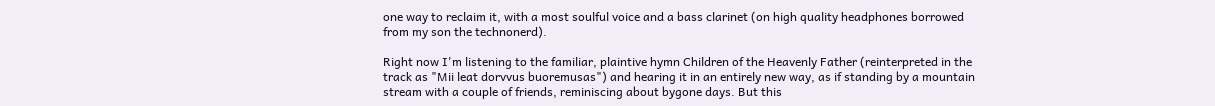one way to reclaim it, with a most soulful voice and a bass clarinet (on high quality headphones borrowed from my son the technonerd).

Right now I'm listening to the familiar, plaintive hymn Children of the Heavenly Father (reinterpreted in the track as "Mii leat dorvvus buoremusas") and hearing it in an entirely new way, as if standing by a mountain stream with a couple of friends, reminiscing about bygone days. But this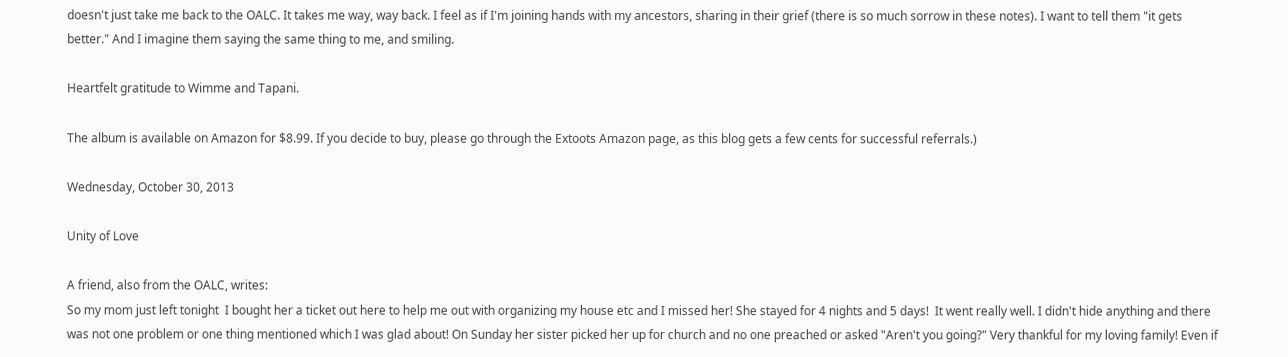doesn't just take me back to the OALC. It takes me way, way back. I feel as if I'm joining hands with my ancestors, sharing in their grief (there is so much sorrow in these notes). I want to tell them "it gets better." And I imagine them saying the same thing to me, and smiling.

Heartfelt gratitude to Wimme and Tapani.

The album is available on Amazon for $8.99. If you decide to buy, please go through the Extoots Amazon page, as this blog gets a few cents for successful referrals.)

Wednesday, October 30, 2013

Unity of Love

A friend, also from the OALC, writes:
So my mom just left tonight  I bought her a ticket out here to help me out with organizing my house etc and I missed her! She stayed for 4 nights and 5 days!  It went really well. I didn't hide anything and there was not one problem or one thing mentioned which I was glad about! On Sunday her sister picked her up for church and no one preached or asked "Aren't you going?" Very thankful for my loving family! Even if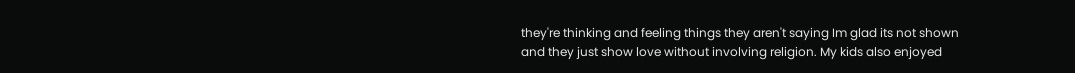they're thinking and feeling things they aren't saying Im glad its not shown and they just show love without involving religion. My kids also enjoyed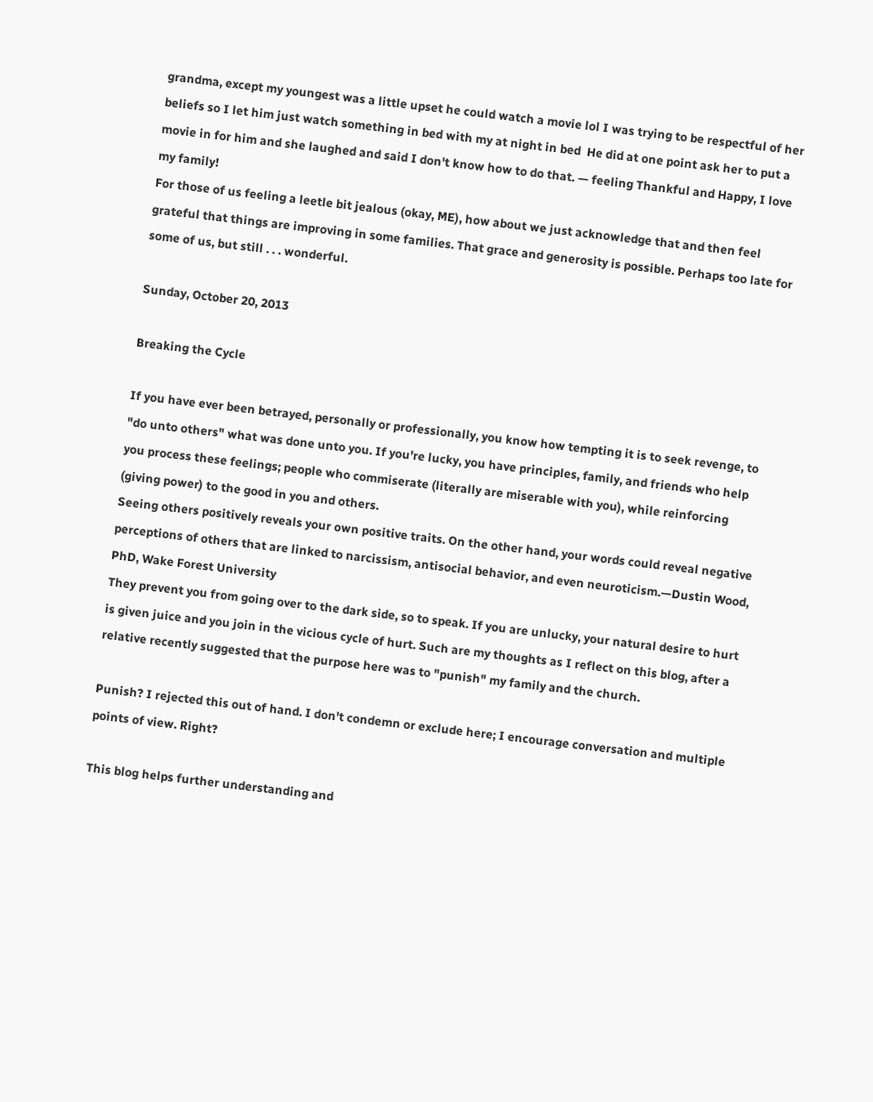grandma, except my youngest was a little upset he could watch a movie lol I was trying to be respectful of her beliefs so I let him just watch something in bed with my at night in bed  He did at one point ask her to put a movie in for him and she laughed and said I don't know how to do that. — feeling Thankful and Happy, I love my family!
For those of us feeling a leetle bit jealous (okay, ME), how about we just acknowledge that and then feel grateful that things are improving in some families. That grace and generosity is possible. Perhaps too late for some of us, but still . . . wonderful.

Sunday, October 20, 2013

Breaking the Cycle

If you have ever been betrayed, personally or professionally, you know how tempting it is to seek revenge, to "do unto others" what was done unto you. If you're lucky, you have principles, family, and friends who help you process these feelings; people who commiserate (literally are miserable with you), while reinforcing (giving power) to the good in you and others.
Seeing others positively reveals your own positive traits. On the other hand, your words could reveal negative perceptions of others that are linked to narcissism, antisocial behavior, and even neuroticism.—Dustin Wood, PhD, Wake Forest University
They prevent you from going over to the dark side, so to speak. If you are unlucky, your natural desire to hurt is given juice and you join in the vicious cycle of hurt. Such are my thoughts as I reflect on this blog, after a relative recently suggested that the purpose here was to "punish" my family and the church.

Punish? I rejected this out of hand. I don't condemn or exclude here; I encourage conversation and multiple points of view. Right?

This blog helps further understanding and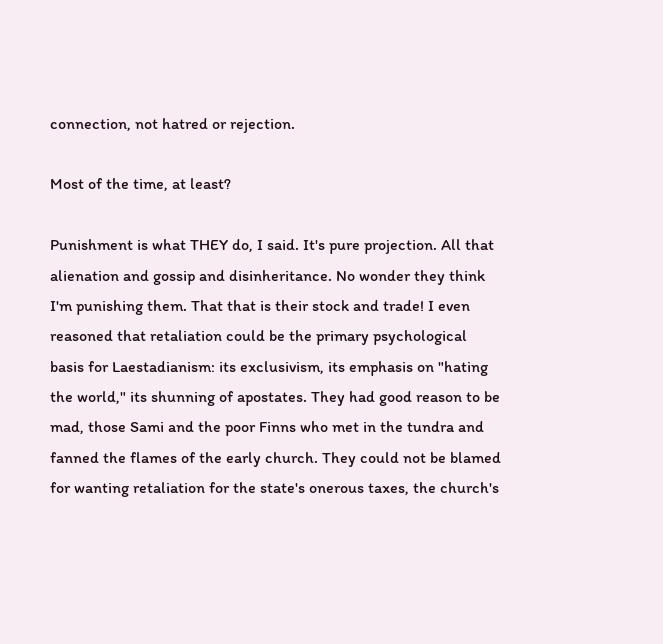connection, not hatred or rejection.

Most of the time, at least?

Punishment is what THEY do, I said. It's pure projection. All that alienation and gossip and disinheritance. No wonder they think I'm punishing them. That that is their stock and trade! I even reasoned that retaliation could be the primary psychological basis for Laestadianism: its exclusivism, its emphasis on "hating the world," its shunning of apostates. They had good reason to be mad, those Sami and the poor Finns who met in the tundra and fanned the flames of the early church. They could not be blamed for wanting retaliation for the state's onerous taxes, the church's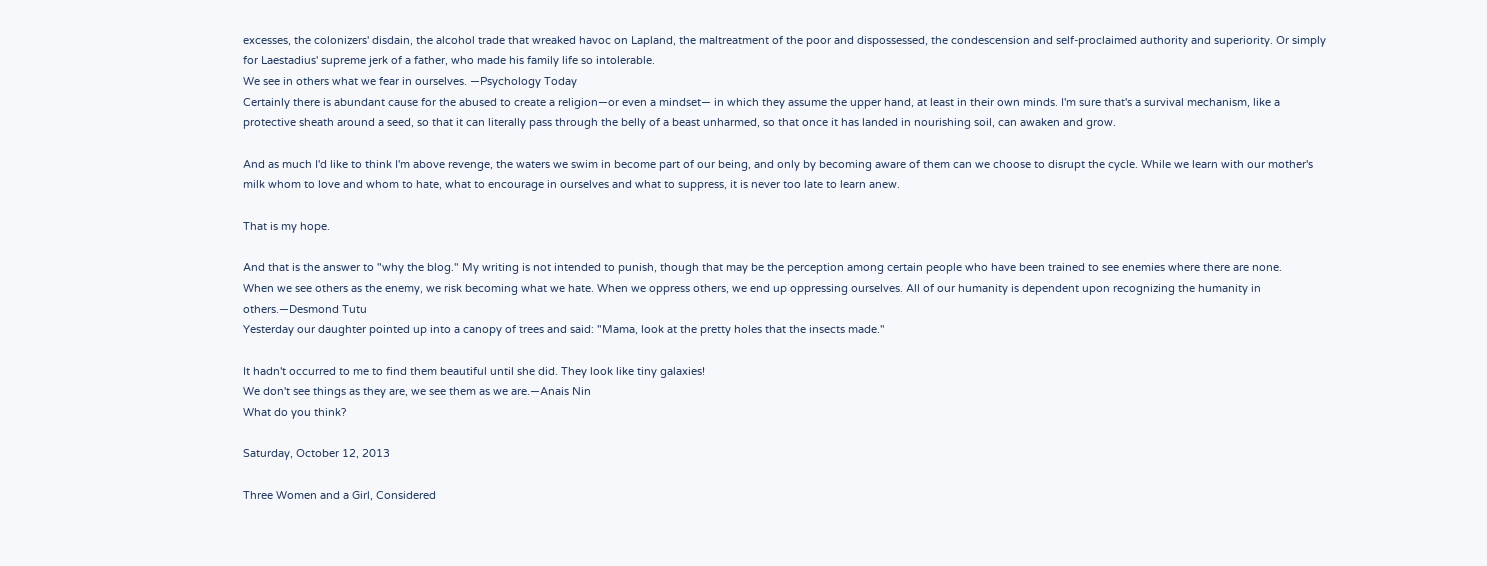excesses, the colonizers' disdain, the alcohol trade that wreaked havoc on Lapland, the maltreatment of the poor and dispossessed, the condescension and self-proclaimed authority and superiority. Or simply for Laestadius' supreme jerk of a father, who made his family life so intolerable.
We see in others what we fear in ourselves. —Psychology Today
Certainly there is abundant cause for the abused to create a religion—or even a mindset— in which they assume the upper hand, at least in their own minds. I'm sure that's a survival mechanism, like a protective sheath around a seed, so that it can literally pass through the belly of a beast unharmed, so that once it has landed in nourishing soil, can awaken and grow.

And as much I'd like to think I'm above revenge, the waters we swim in become part of our being, and only by becoming aware of them can we choose to disrupt the cycle. While we learn with our mother's milk whom to love and whom to hate, what to encourage in ourselves and what to suppress, it is never too late to learn anew.

That is my hope.

And that is the answer to "why the blog." My writing is not intended to punish, though that may be the perception among certain people who have been trained to see enemies where there are none.
When we see others as the enemy, we risk becoming what we hate. When we oppress others, we end up oppressing ourselves. All of our humanity is dependent upon recognizing the humanity in others.—Desmond Tutu
Yesterday our daughter pointed up into a canopy of trees and said: "Mama, look at the pretty holes that the insects made."

It hadn't occurred to me to find them beautiful until she did. They look like tiny galaxies!
We don't see things as they are, we see them as we are.—Anais Nin
What do you think?

Saturday, October 12, 2013

Three Women and a Girl, Considered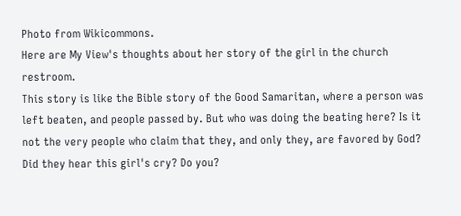Photo from Wikicommons.
Here are My View's thoughts about her story of the girl in the church restroom.
This story is like the Bible story of the Good Samaritan, where a person was left beaten, and people passed by. But who was doing the beating here? Is it not the very people who claim that they, and only they, are favored by God?
Did they hear this girl's cry? Do you?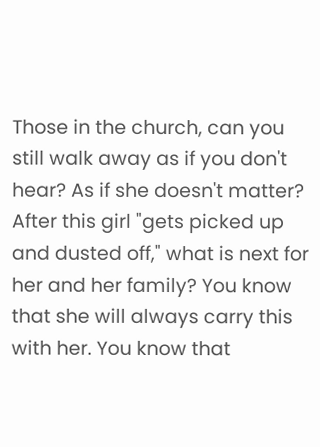Those in the church, can you still walk away as if you don't hear? As if she doesn't matter? After this girl "gets picked up and dusted off," what is next for her and her family? You know that she will always carry this with her. You know that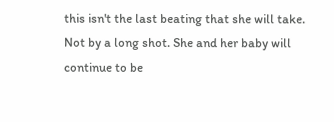this isn't the last beating that she will take. Not by a long shot. She and her baby will continue to be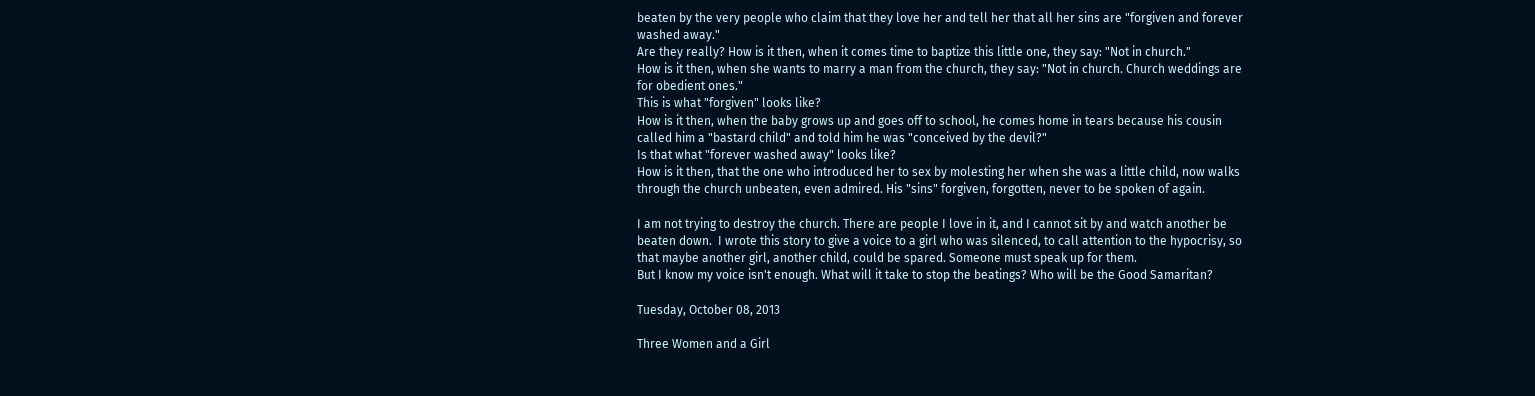beaten by the very people who claim that they love her and tell her that all her sins are "forgiven and forever washed away."
Are they really? How is it then, when it comes time to baptize this little one, they say: "Not in church."
How is it then, when she wants to marry a man from the church, they say: "Not in church. Church weddings are for obedient ones."
This is what "forgiven" looks like?
How is it then, when the baby grows up and goes off to school, he comes home in tears because his cousin called him a "bastard child" and told him he was "conceived by the devil?"
Is that what "forever washed away" looks like?
How is it then, that the one who introduced her to sex by molesting her when she was a little child, now walks through the church unbeaten, even admired. His "sins" forgiven, forgotten, never to be spoken of again.

I am not trying to destroy the church. There are people I love in it, and I cannot sit by and watch another be beaten down.  I wrote this story to give a voice to a girl who was silenced, to call attention to the hypocrisy, so that maybe another girl, another child, could be spared. Someone must speak up for them.
But I know my voice isn't enough. What will it take to stop the beatings? Who will be the Good Samaritan?

Tuesday, October 08, 2013

Three Women and a Girl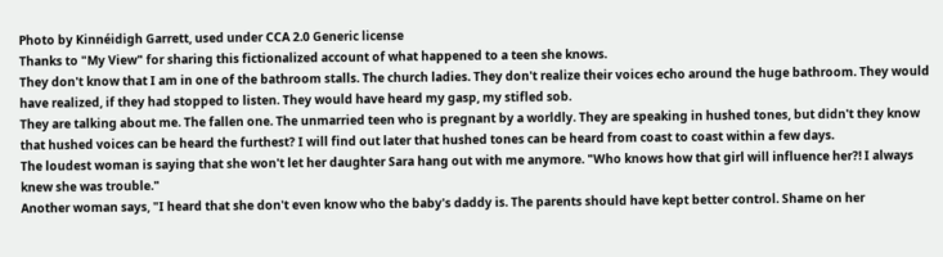Photo by Kinnéidigh Garrett, used under CCA 2.0 Generic license
Thanks to "My View" for sharing this fictionalized account of what happened to a teen she knows.
They don't know that I am in one of the bathroom stalls. The church ladies. They don't realize their voices echo around the huge bathroom. They would have realized, if they had stopped to listen. They would have heard my gasp, my stifled sob.
They are talking about me. The fallen one. The unmarried teen who is pregnant by a worldly. They are speaking in hushed tones, but didn't they know that hushed voices can be heard the furthest? I will find out later that hushed tones can be heard from coast to coast within a few days.
The loudest woman is saying that she won't let her daughter Sara hang out with me anymore. "Who knows how that girl will influence her?! I always knew she was trouble."
Another woman says, "I heard that she don't even know who the baby's daddy is. The parents should have kept better control. Shame on her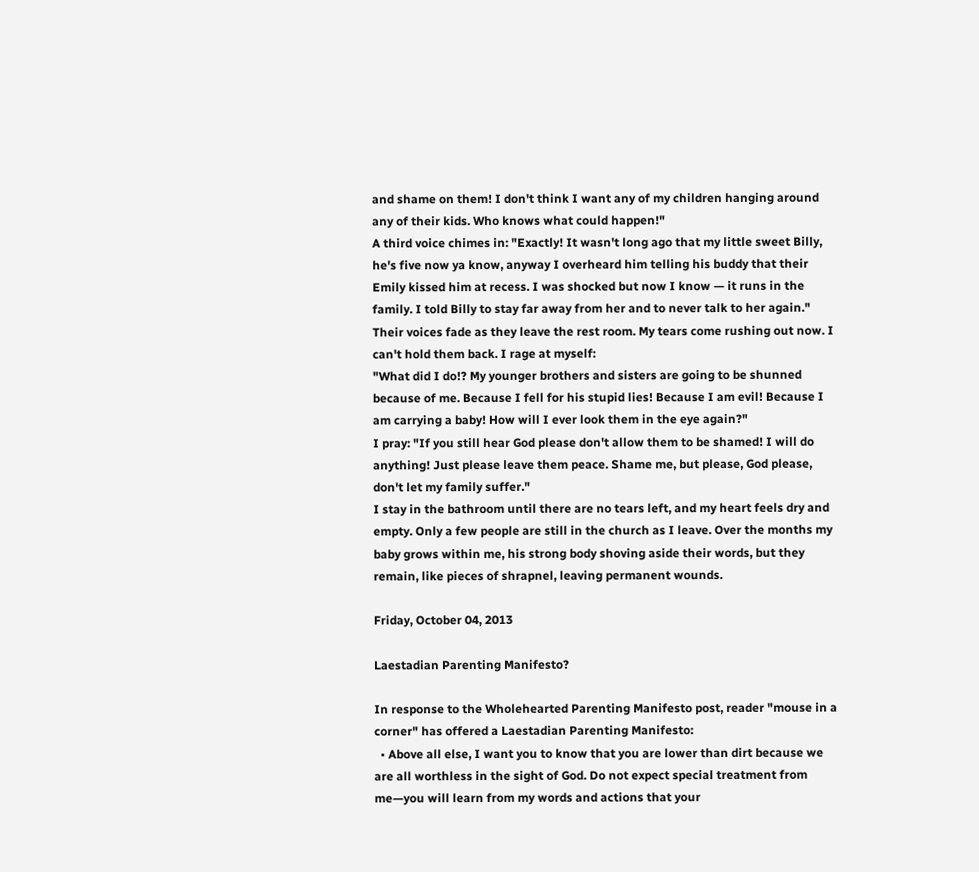and shame on them! I don't think I want any of my children hanging around any of their kids. Who knows what could happen!"
A third voice chimes in: "Exactly! It wasn't long ago that my little sweet Billy, he's five now ya know, anyway I overheard him telling his buddy that their Emily kissed him at recess. I was shocked but now I know — it runs in the family. I told Billy to stay far away from her and to never talk to her again."
Their voices fade as they leave the rest room. My tears come rushing out now. I can't hold them back. I rage at myself:
"What did I do!? My younger brothers and sisters are going to be shunned because of me. Because I fell for his stupid lies! Because I am evil! Because I am carrying a baby! How will I ever look them in the eye again?"
I pray: "If you still hear God please don't allow them to be shamed! I will do anything! Just please leave them peace. Shame me, but please, God please, don't let my family suffer."
I stay in the bathroom until there are no tears left, and my heart feels dry and empty. Only a few people are still in the church as I leave. Over the months my baby grows within me, his strong body shoving aside their words, but they remain, like pieces of shrapnel, leaving permanent wounds.

Friday, October 04, 2013

Laestadian Parenting Manifesto?

In response to the Wholehearted Parenting Manifesto post, reader "mouse in a corner" has offered a Laestadian Parenting Manifesto:
  • Above all else, I want you to know that you are lower than dirt because we are all worthless in the sight of God. Do not expect special treatment from me—you will learn from my words and actions that your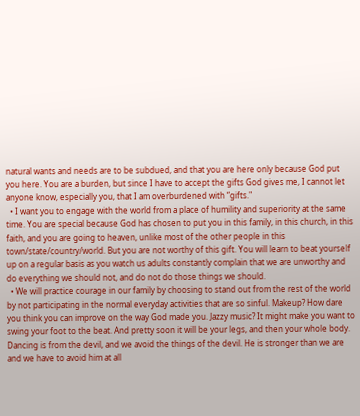natural wants and needs are to be subdued, and that you are here only because God put you here. You are a burden, but since I have to accept the gifts God gives me, I cannot let anyone know, especially you, that I am overburdened with “gifts."
  • I want you to engage with the world from a place of humility and superiority at the same time. You are special because God has chosen to put you in this family, in this church, in this faith, and you are going to heaven, unlike most of the other people in this town/state/country/world. But you are not worthy of this gift. You will learn to beat yourself up on a regular basis as you watch us adults constantly complain that we are unworthy and do everything we should not, and do not do those things we should.
  • We will practice courage in our family by choosing to stand out from the rest of the world by not participating in the normal everyday activities that are so sinful. Makeup? How dare you think you can improve on the way God made you. Jazzy music? It might make you want to swing your foot to the beat. And pretty soon it will be your legs, and then your whole body. Dancing is from the devil, and we avoid the things of the devil. He is stronger than we are and we have to avoid him at all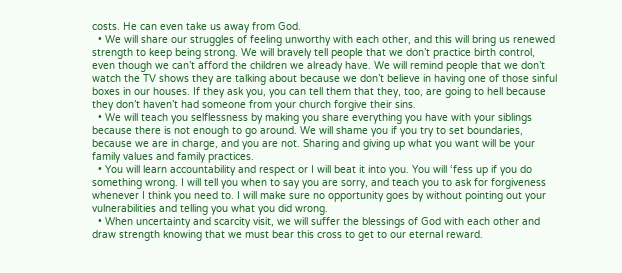costs. He can even take us away from God.
  • We will share our struggles of feeling unworthy with each other, and this will bring us renewed strength to keep being strong. We will bravely tell people that we don’t practice birth control, even though we can’t afford the children we already have. We will remind people that we don’t watch the TV shows they are talking about because we don’t believe in having one of those sinful boxes in our houses. If they ask you, you can tell them that they, too, are going to hell because they don’t haven’t had someone from your church forgive their sins.
  • We will teach you selflessness by making you share everything you have with your siblings because there is not enough to go around. We will shame you if you try to set boundaries, because we are in charge, and you are not. Sharing and giving up what you want will be your family values and family practices.
  • You will learn accountability and respect or I will beat it into you. You will ‘fess up if you do something wrong. I will tell you when to say you are sorry, and teach you to ask for forgiveness whenever I think you need to. I will make sure no opportunity goes by without pointing out your vulnerabilities and telling you what you did wrong.
  • When uncertainty and scarcity visit, we will suffer the blessings of God with each other and draw strength knowing that we must bear this cross to get to our eternal reward.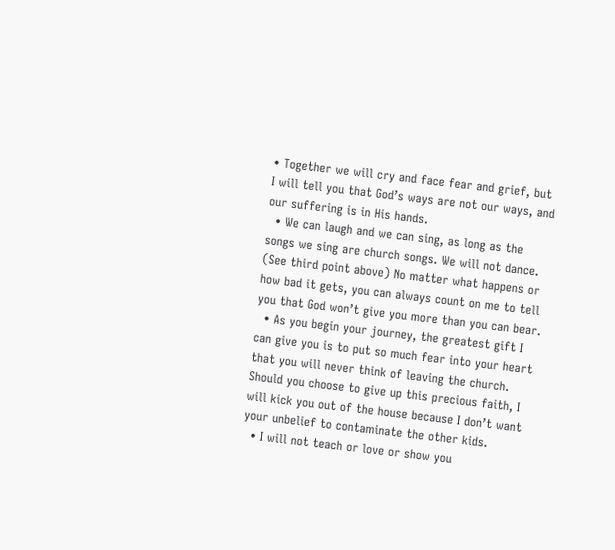• Together we will cry and face fear and grief, but I will tell you that God’s ways are not our ways, and our suffering is in His hands.
  • We can laugh and we can sing, as long as the songs we sing are church songs. We will not dance. (See third point above) No matter what happens or how bad it gets, you can always count on me to tell you that God won’t give you more than you can bear.
  • As you begin your journey, the greatest gift I can give you is to put so much fear into your heart that you will never think of leaving the church. Should you choose to give up this precious faith, I will kick you out of the house because I don’t want your unbelief to contaminate the other kids.
  • I will not teach or love or show you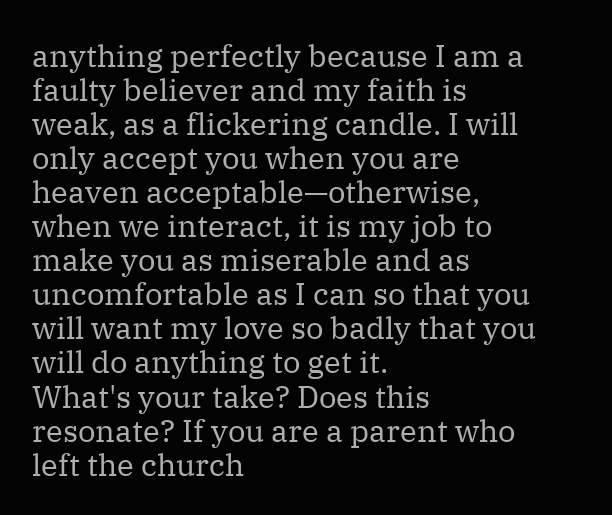anything perfectly because I am a faulty believer and my faith is weak, as a flickering candle. I will only accept you when you are heaven acceptable—otherwise, when we interact, it is my job to make you as miserable and as uncomfortable as I can so that you will want my love so badly that you will do anything to get it.
What's your take? Does this resonate? If you are a parent who left the church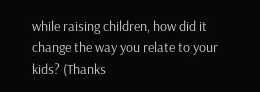while raising children, how did it change the way you relate to your kids? (Thanks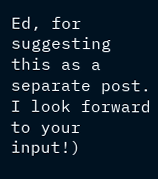Ed, for suggesting this as a separate post. I look forward to your input!)